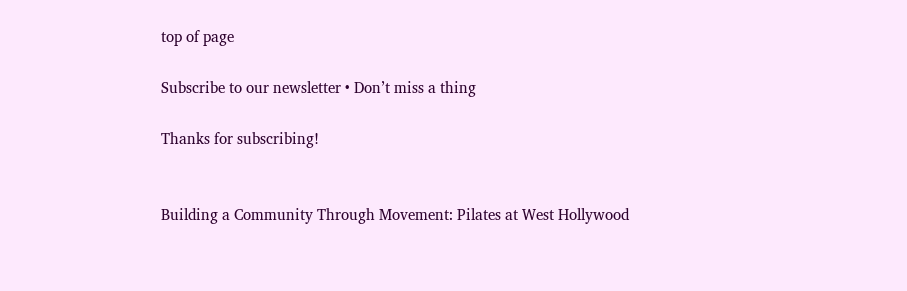top of page

Subscribe to our newsletter • Don’t miss a thing

Thanks for subscribing!


Building a Community Through Movement: Pilates at West Hollywood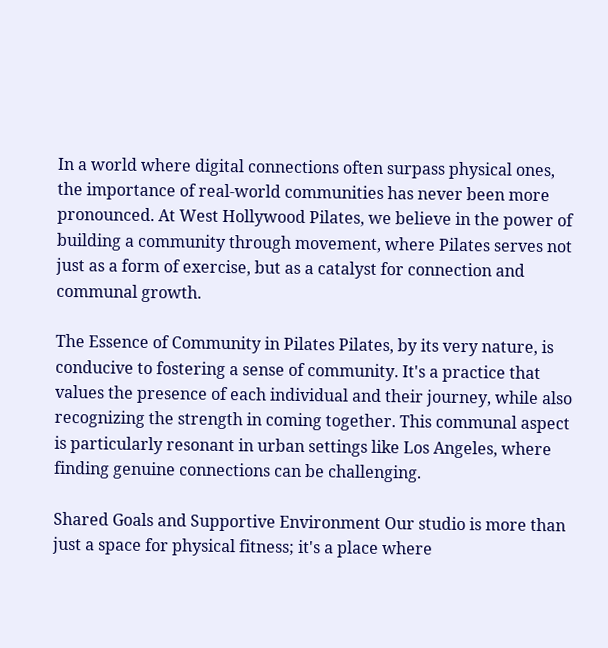In a world where digital connections often surpass physical ones, the importance of real-world communities has never been more pronounced. At West Hollywood Pilates, we believe in the power of building a community through movement, where Pilates serves not just as a form of exercise, but as a catalyst for connection and communal growth.

The Essence of Community in Pilates Pilates, by its very nature, is conducive to fostering a sense of community. It's a practice that values the presence of each individual and their journey, while also recognizing the strength in coming together. This communal aspect is particularly resonant in urban settings like Los Angeles, where finding genuine connections can be challenging.

Shared Goals and Supportive Environment Our studio is more than just a space for physical fitness; it's a place where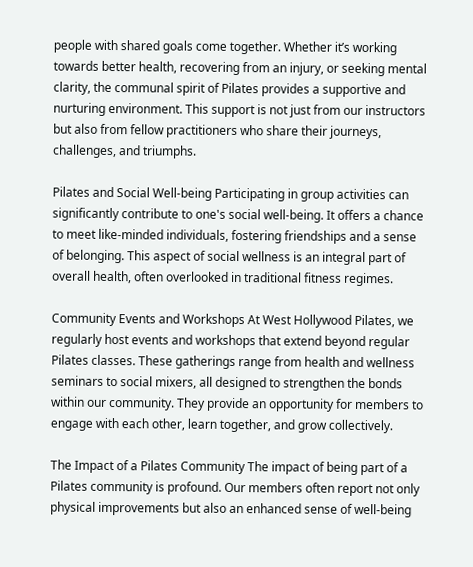people with shared goals come together. Whether it’s working towards better health, recovering from an injury, or seeking mental clarity, the communal spirit of Pilates provides a supportive and nurturing environment. This support is not just from our instructors but also from fellow practitioners who share their journeys, challenges, and triumphs.

Pilates and Social Well-being Participating in group activities can significantly contribute to one's social well-being. It offers a chance to meet like-minded individuals, fostering friendships and a sense of belonging. This aspect of social wellness is an integral part of overall health, often overlooked in traditional fitness regimes.

Community Events and Workshops At West Hollywood Pilates, we regularly host events and workshops that extend beyond regular Pilates classes. These gatherings range from health and wellness seminars to social mixers, all designed to strengthen the bonds within our community. They provide an opportunity for members to engage with each other, learn together, and grow collectively.

The Impact of a Pilates Community The impact of being part of a Pilates community is profound. Our members often report not only physical improvements but also an enhanced sense of well-being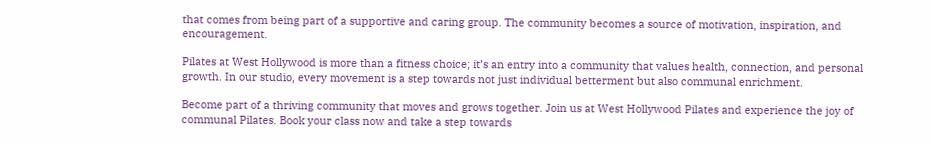that comes from being part of a supportive and caring group. The community becomes a source of motivation, inspiration, and encouragement.

Pilates at West Hollywood is more than a fitness choice; it’s an entry into a community that values health, connection, and personal growth. In our studio, every movement is a step towards not just individual betterment but also communal enrichment.

Become part of a thriving community that moves and grows together. Join us at West Hollywood Pilates and experience the joy of communal Pilates. Book your class now and take a step towards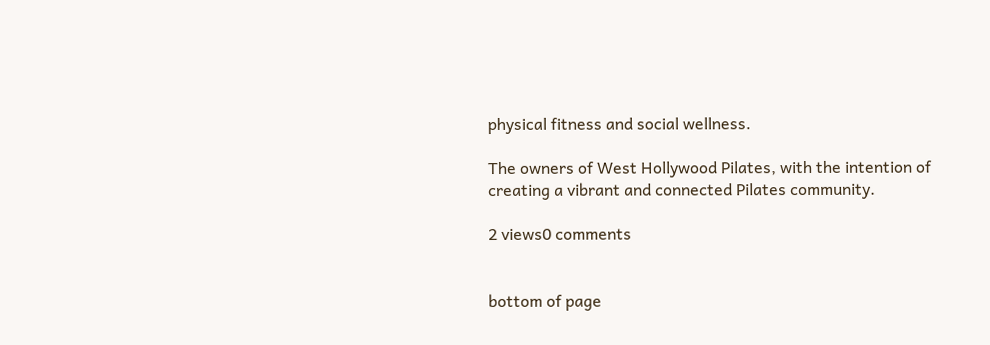physical fitness and social wellness.

The owners of West Hollywood Pilates, with the intention of creating a vibrant and connected Pilates community.

2 views0 comments


bottom of page